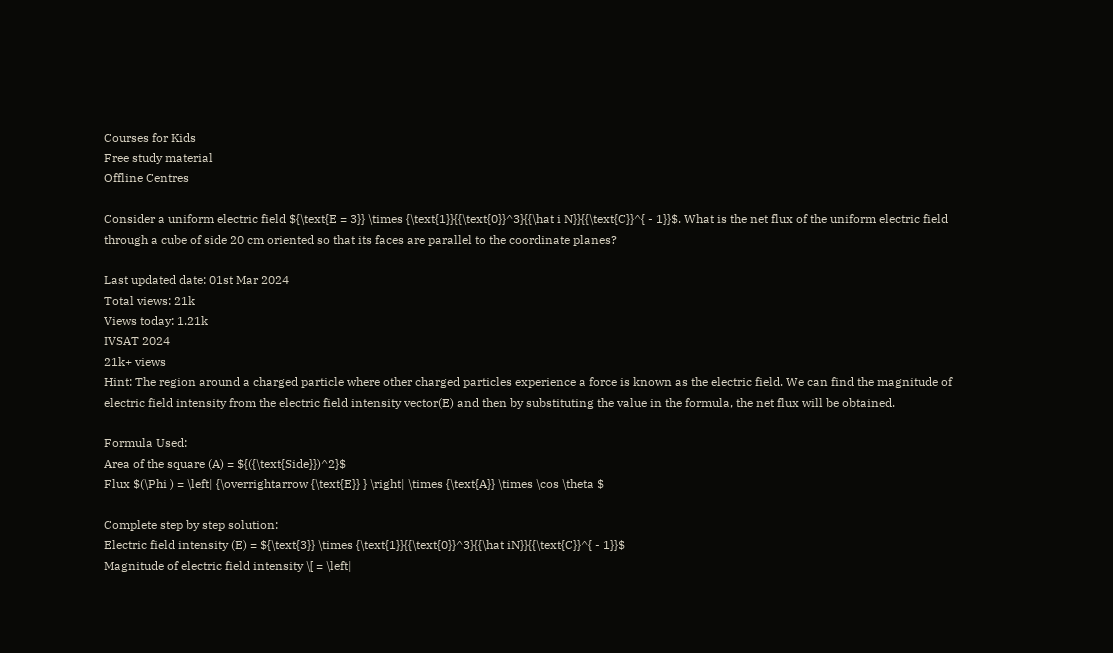Courses for Kids
Free study material
Offline Centres

Consider a uniform electric field ${\text{E = 3}} \times {\text{1}}{{\text{0}}^3}{{\hat i N}}{{\text{C}}^{ - 1}}$. What is the net flux of the uniform electric field through a cube of side 20 cm oriented so that its faces are parallel to the coordinate planes?

Last updated date: 01st Mar 2024
Total views: 21k
Views today: 1.21k
IVSAT 2024
21k+ views
Hint: The region around a charged particle where other charged particles experience a force is known as the electric field. We can find the magnitude of electric field intensity from the electric field intensity vector(E) and then by substituting the value in the formula, the net flux will be obtained.

Formula Used:
Area of the square (A) = ${({\text{Side}})^2}$
Flux $(\Phi ) = \left| {\overrightarrow {\text{E}} } \right| \times {\text{A}} \times \cos \theta $

Complete step by step solution:
Electric field intensity (E) = ${\text{3}} \times {\text{1}}{{\text{0}}^3}{{\hat iN}}{{\text{C}}^{ - 1}}$
Magnitude of electric field intensity \[ = \left|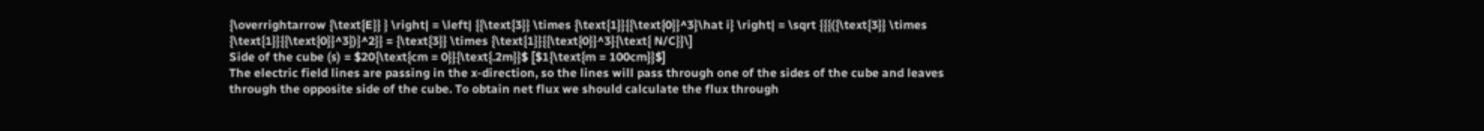{\overrightarrow {\text{E}} } \right| = \left| {{\text{3}} \times {\text{1}}{{\text{0}}^3}\hat i} \right| = \sqrt {{{({\text{3}} \times {\text{1}}{{\text{0}}^3})}^2}} = {\text{3}} \times {\text{1}}{{\text{0}}^3}{\text{ N/C}}\]
Side of the cube (s) = $20{\text{cm = 0}}{\text{.2m}}$ [$1{\text{m = 100cm}}$]
The electric field lines are passing in the x-direction, so the lines will pass through one of the sides of the cube and leaves through the opposite side of the cube. To obtain net flux we should calculate the flux through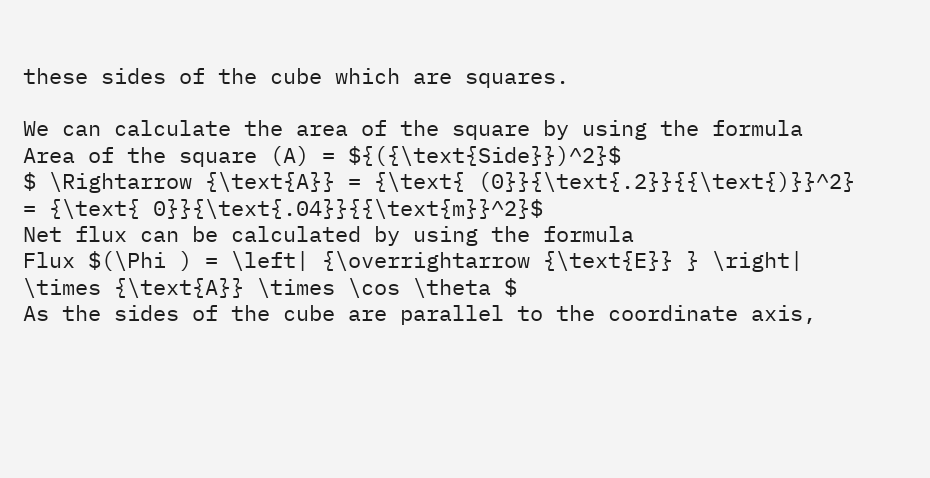these sides of the cube which are squares.

We can calculate the area of the square by using the formula
Area of the square (A) = ${({\text{Side}})^2}$
$ \Rightarrow {\text{A}} = {\text{ (0}}{\text{.2}}{{\text{)}}^2} = {\text{ 0}}{\text{.04}}{{\text{m}}^2}$
Net flux can be calculated by using the formula
Flux $(\Phi ) = \left| {\overrightarrow {\text{E}} } \right| \times {\text{A}} \times \cos \theta $
As the sides of the cube are parallel to the coordinate axis,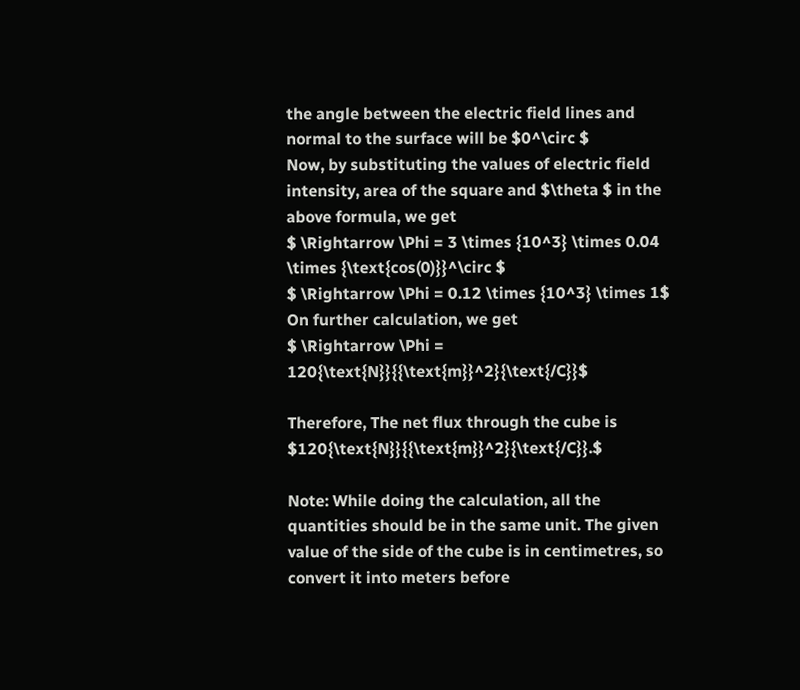the angle between the electric field lines and normal to the surface will be $0^\circ $
Now, by substituting the values of electric field intensity, area of the square and $\theta $ in the above formula, we get
$ \Rightarrow \Phi = 3 \times {10^3} \times 0.04 \times {\text{cos(0)}}^\circ $
$ \Rightarrow \Phi = 0.12 \times {10^3} \times 1$
On further calculation, we get
$ \Rightarrow \Phi = 120{\text{N}}{{\text{m}}^2}{\text{/C}}$

Therefore, The net flux through the cube is $120{\text{N}}{{\text{m}}^2}{\text{/C}}.$

Note: While doing the calculation, all the quantities should be in the same unit. The given value of the side of the cube is in centimetres, so convert it into meters before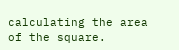calculating the area of the square.